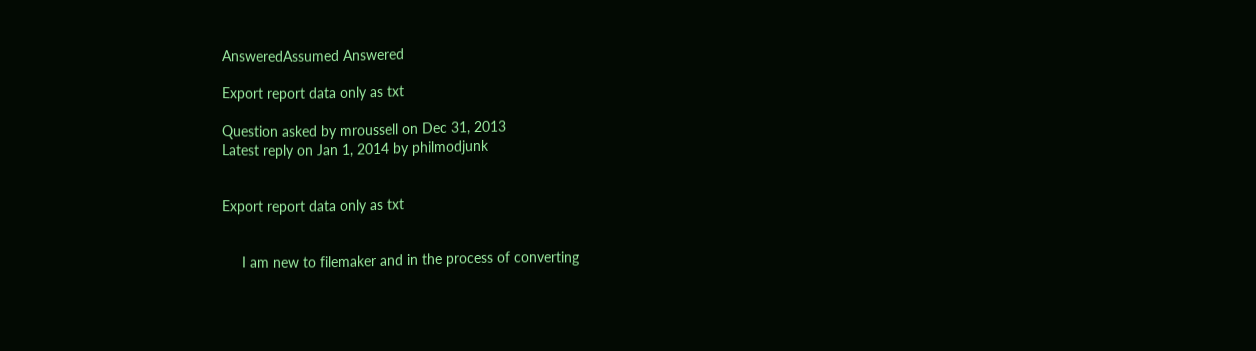AnsweredAssumed Answered

Export report data only as txt

Question asked by mroussell on Dec 31, 2013
Latest reply on Jan 1, 2014 by philmodjunk


Export report data only as txt


     I am new to filemaker and in the process of converting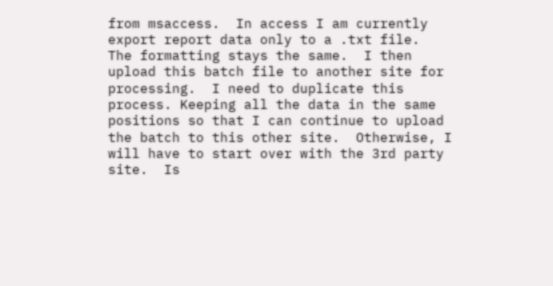from msaccess.  In access I am currently export report data only to a .txt file.  The formatting stays the same.  I then upload this batch file to another site for processing.  I need to duplicate this process. Keeping all the data in the same positions so that I can continue to upload the batch to this other site.  Otherwise, I will have to start over with the 3rd party site.  Is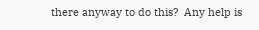there anyway to do this?  Any help is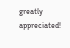greatly appreciated!